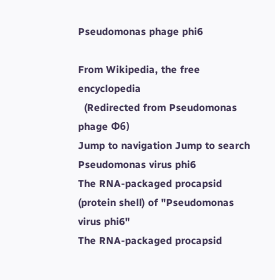Pseudomonas phage phi6

From Wikipedia, the free encyclopedia
  (Redirected from Pseudomonas phage Φ6)
Jump to navigation Jump to search
Pseudomonas virus phi6
The RNA-packaged procapsid (protein shell) of "Pseudomonas virus phi6"
The RNA-packaged procapsid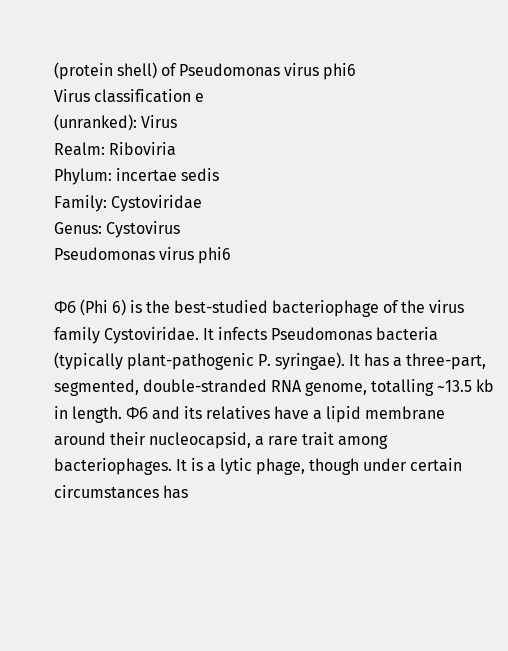(protein shell) of Pseudomonas virus phi6
Virus classification e
(unranked): Virus
Realm: Riboviria
Phylum: incertae sedis
Family: Cystoviridae
Genus: Cystovirus
Pseudomonas virus phi6

Φ6 (Phi 6) is the best-studied bacteriophage of the virus family Cystoviridae. It infects Pseudomonas bacteria (typically plant-pathogenic P. syringae). It has a three-part, segmented, double-stranded RNA genome, totalling ~13.5 kb in length. Φ6 and its relatives have a lipid membrane around their nucleocapsid, a rare trait among bacteriophages. It is a lytic phage, though under certain circumstances has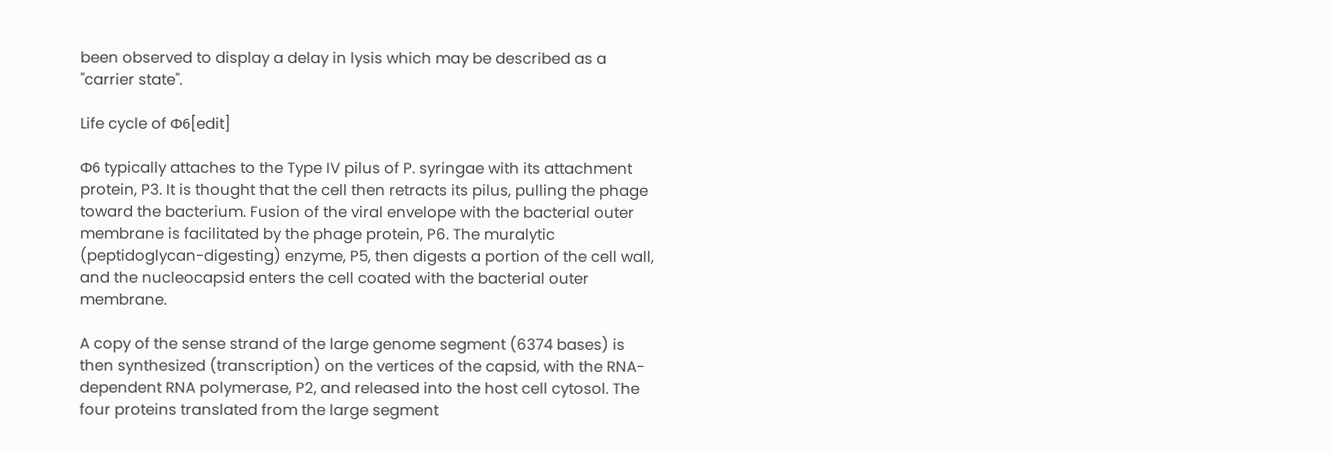been observed to display a delay in lysis which may be described as a "carrier state".

Life cycle of Φ6[edit]

Φ6 typically attaches to the Type IV pilus of P. syringae with its attachment protein, P3. It is thought that the cell then retracts its pilus, pulling the phage toward the bacterium. Fusion of the viral envelope with the bacterial outer membrane is facilitated by the phage protein, P6. The muralytic (peptidoglycan-digesting) enzyme, P5, then digests a portion of the cell wall, and the nucleocapsid enters the cell coated with the bacterial outer membrane.

A copy of the sense strand of the large genome segment (6374 bases) is then synthesized (transcription) on the vertices of the capsid, with the RNA-dependent RNA polymerase, P2, and released into the host cell cytosol. The four proteins translated from the large segment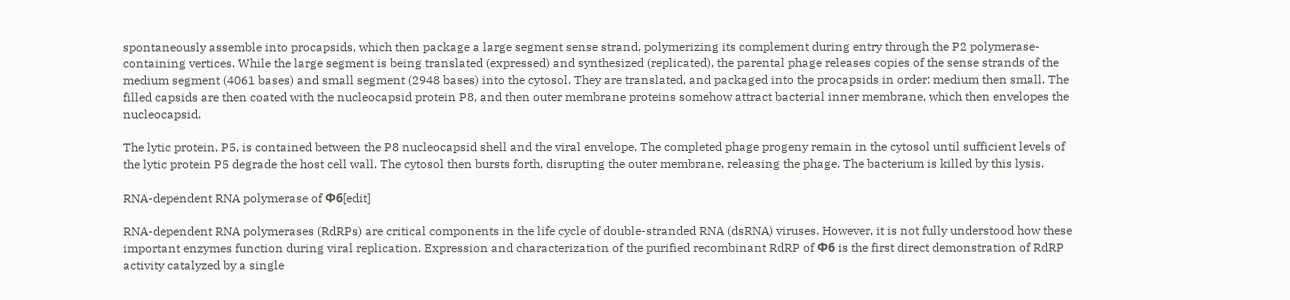spontaneously assemble into procapsids, which then package a large segment sense strand, polymerizing its complement during entry through the P2 polymerase-containing vertices. While the large segment is being translated (expressed) and synthesized (replicated), the parental phage releases copies of the sense strands of the medium segment (4061 bases) and small segment (2948 bases) into the cytosol. They are translated, and packaged into the procapsids in order: medium then small. The filled capsids are then coated with the nucleocapsid protein P8, and then outer membrane proteins somehow attract bacterial inner membrane, which then envelopes the nucleocapsid.

The lytic protein, P5, is contained between the P8 nucleocapsid shell and the viral envelope. The completed phage progeny remain in the cytosol until sufficient levels of the lytic protein P5 degrade the host cell wall. The cytosol then bursts forth, disrupting the outer membrane, releasing the phage. The bacterium is killed by this lysis.

RNA-dependent RNA polymerase of Φ6[edit]

RNA-dependent RNA polymerases (RdRPs) are critical components in the life cycle of double-stranded RNA (dsRNA) viruses. However, it is not fully understood how these important enzymes function during viral replication. Expression and characterization of the purified recombinant RdRP of Φ6 is the first direct demonstration of RdRP activity catalyzed by a single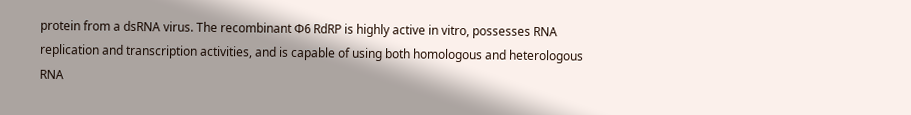protein from a dsRNA virus. The recombinant Φ6 RdRP is highly active in vitro, possesses RNA replication and transcription activities, and is capable of using both homologous and heterologous RNA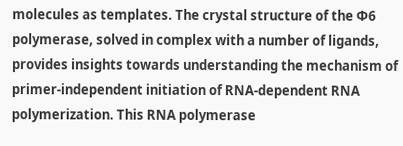molecules as templates. The crystal structure of the Φ6 polymerase, solved in complex with a number of ligands, provides insights towards understanding the mechanism of primer-independent initiation of RNA-dependent RNA polymerization. This RNA polymerase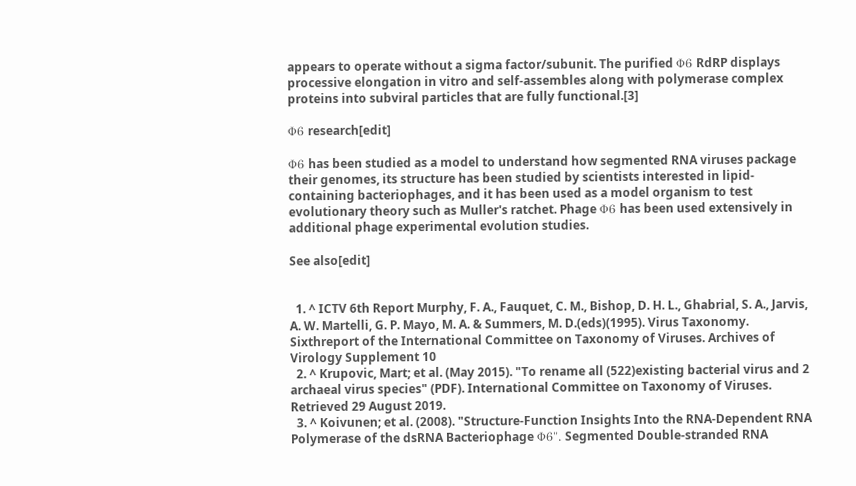appears to operate without a sigma factor/subunit. The purified Φ6 RdRP displays processive elongation in vitro and self-assembles along with polymerase complex proteins into subviral particles that are fully functional.[3]

Φ6 research[edit]

Φ6 has been studied as a model to understand how segmented RNA viruses package their genomes, its structure has been studied by scientists interested in lipid-containing bacteriophages, and it has been used as a model organism to test evolutionary theory such as Muller's ratchet. Phage Φ6 has been used extensively in additional phage experimental evolution studies.

See also[edit]


  1. ^ ICTV 6th Report Murphy, F. A., Fauquet, C. M., Bishop, D. H. L., Ghabrial, S. A., Jarvis, A. W. Martelli, G. P. Mayo, M. A. & Summers, M. D.(eds)(1995). Virus Taxonomy. Sixthreport of the International Committee on Taxonomy of Viruses. Archives of Virology Supplement 10
  2. ^ Krupovic, Mart; et al. (May 2015). "To rename all (522)existing bacterial virus and 2 archaeal virus species" (PDF). International Committee on Taxonomy of Viruses. Retrieved 29 August 2019.
  3. ^ Koivunen; et al. (2008). "Structure-Function Insights Into the RNA-Dependent RNA Polymerase of the dsRNA Bacteriophage Φ6". Segmented Double-stranded RNA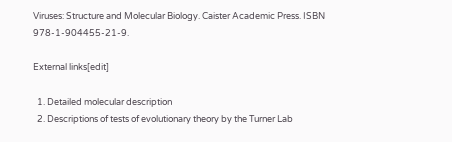Viruses: Structure and Molecular Biology. Caister Academic Press. ISBN 978-1-904455-21-9.

External links[edit]

  1. Detailed molecular description
  2. Descriptions of tests of evolutionary theory by the Turner Lab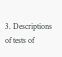3. Descriptions of tests of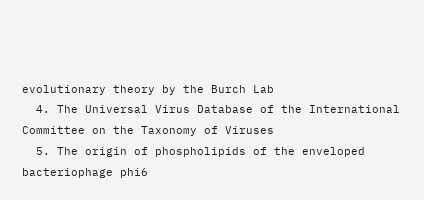evolutionary theory by the Burch Lab
  4. The Universal Virus Database of the International Committee on the Taxonomy of Viruses
  5. The origin of phospholipids of the enveloped bacteriophage phi6